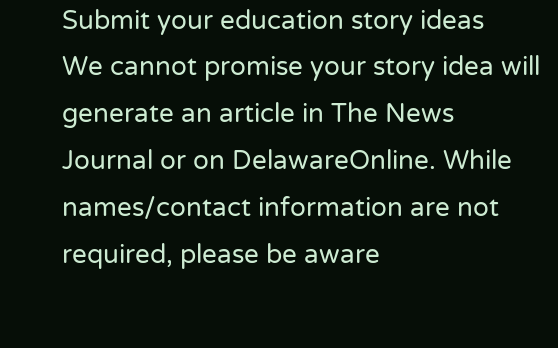Submit your education story ideas
We cannot promise your story idea will generate an article in The News Journal or on DelawareOnline. While names/contact information are not required, please be aware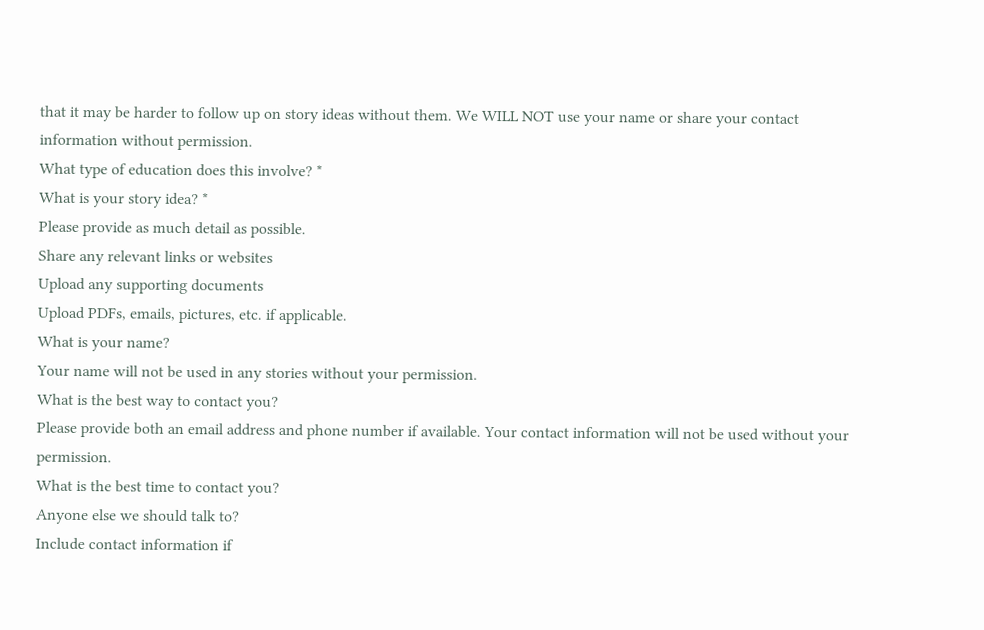that it may be harder to follow up on story ideas without them. We WILL NOT use your name or share your contact information without permission.
What type of education does this involve? *
What is your story idea? *
Please provide as much detail as possible.
Share any relevant links or websites
Upload any supporting documents
Upload PDFs, emails, pictures, etc. if applicable.
What is your name?
Your name will not be used in any stories without your permission.
What is the best way to contact you?
Please provide both an email address and phone number if available. Your contact information will not be used without your permission.
What is the best time to contact you?
Anyone else we should talk to?
Include contact information if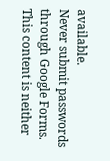available.
Never submit passwords through Google Forms.
This content is neither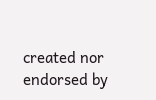created nor endorsed by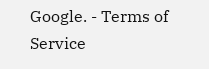Google. - Terms of Service